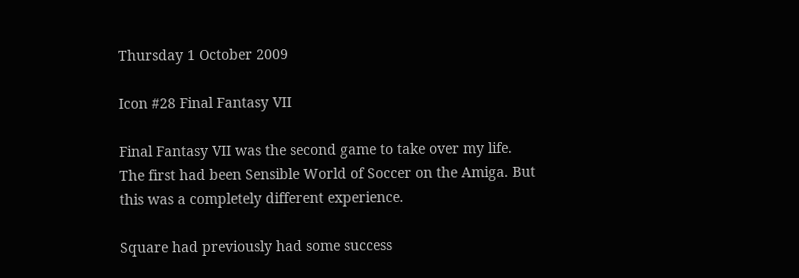Thursday 1 October 2009

Icon #28 Final Fantasy VII

Final Fantasy VII was the second game to take over my life. The first had been Sensible World of Soccer on the Amiga. But this was a completely different experience.

Square had previously had some success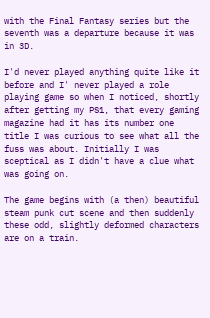with the Final Fantasy series but the seventh was a departure because it was in 3D.

I'd never played anything quite like it before and I' never played a role playing game so when I noticed, shortly after getting my PS1, that every gaming magazine had it has its number one title I was curious to see what all the fuss was about. Initially I was sceptical as I didn't have a clue what was going on.

The game begins with (a then) beautiful steam punk cut scene and then suddenly these odd, slightly deformed characters are on a train.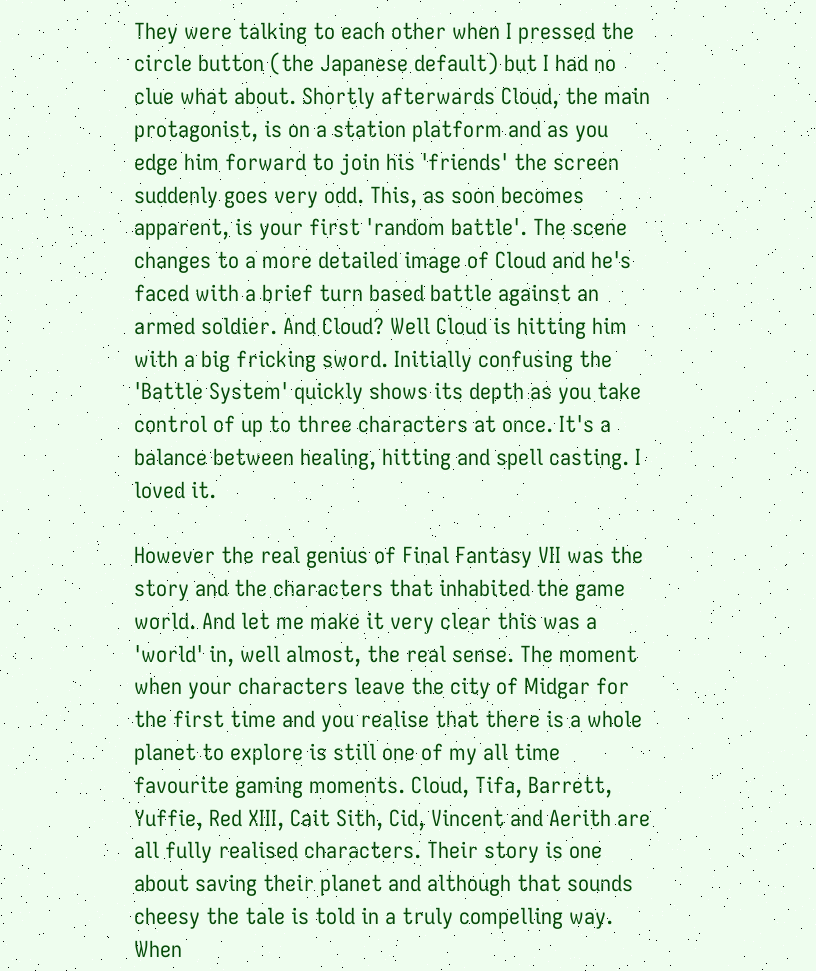They were talking to each other when I pressed the circle button (the Japanese default) but I had no clue what about. Shortly afterwards Cloud, the main protagonist, is on a station platform and as you edge him forward to join his 'friends' the screen suddenly goes very odd. This, as soon becomes apparent, is your first 'random battle'. The scene changes to a more detailed image of Cloud and he's faced with a brief turn based battle against an armed soldier. And Cloud? Well Cloud is hitting him with a big fricking sword. Initially confusing the 'Battle System' quickly shows its depth as you take control of up to three characters at once. It's a balance between healing, hitting and spell casting. I loved it.

However the real genius of Final Fantasy VII was the story and the characters that inhabited the game world. And let me make it very clear this was a 'world' in, well almost, the real sense. The moment when your characters leave the city of Midgar for the first time and you realise that there is a whole planet to explore is still one of my all time favourite gaming moments. Cloud, Tifa, Barrett, Yuffie, Red XIII, Cait Sith, Cid, Vincent and Aerith are all fully realised characters. Their story is one about saving their planet and although that sounds cheesy the tale is told in a truly compelling way. When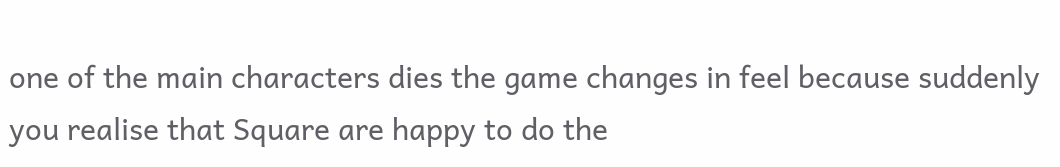one of the main characters dies the game changes in feel because suddenly you realise that Square are happy to do the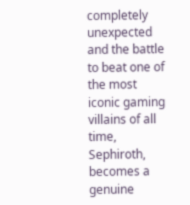completely unexpected and the battle to beat one of the most iconic gaming villains of all time, Sephiroth, becomes a genuine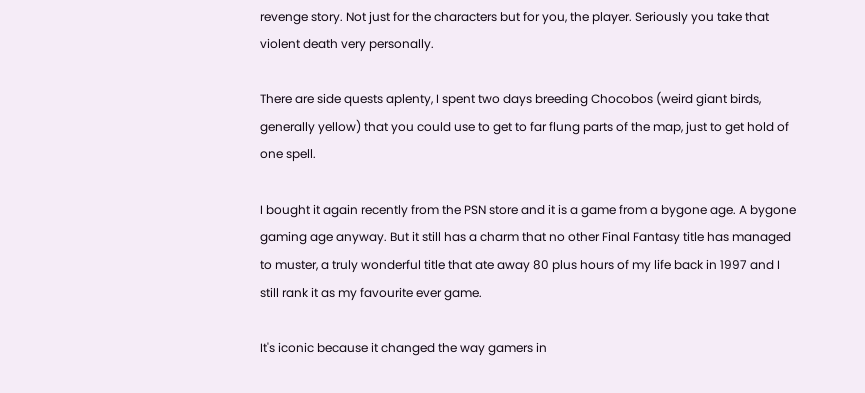revenge story. Not just for the characters but for you, the player. Seriously you take that violent death very personally.

There are side quests aplenty, I spent two days breeding Chocobos (weird giant birds, generally yellow) that you could use to get to far flung parts of the map, just to get hold of one spell.

I bought it again recently from the PSN store and it is a game from a bygone age. A bygone gaming age anyway. But it still has a charm that no other Final Fantasy title has managed to muster, a truly wonderful title that ate away 80 plus hours of my life back in 1997 and I still rank it as my favourite ever game.

It's iconic because it changed the way gamers in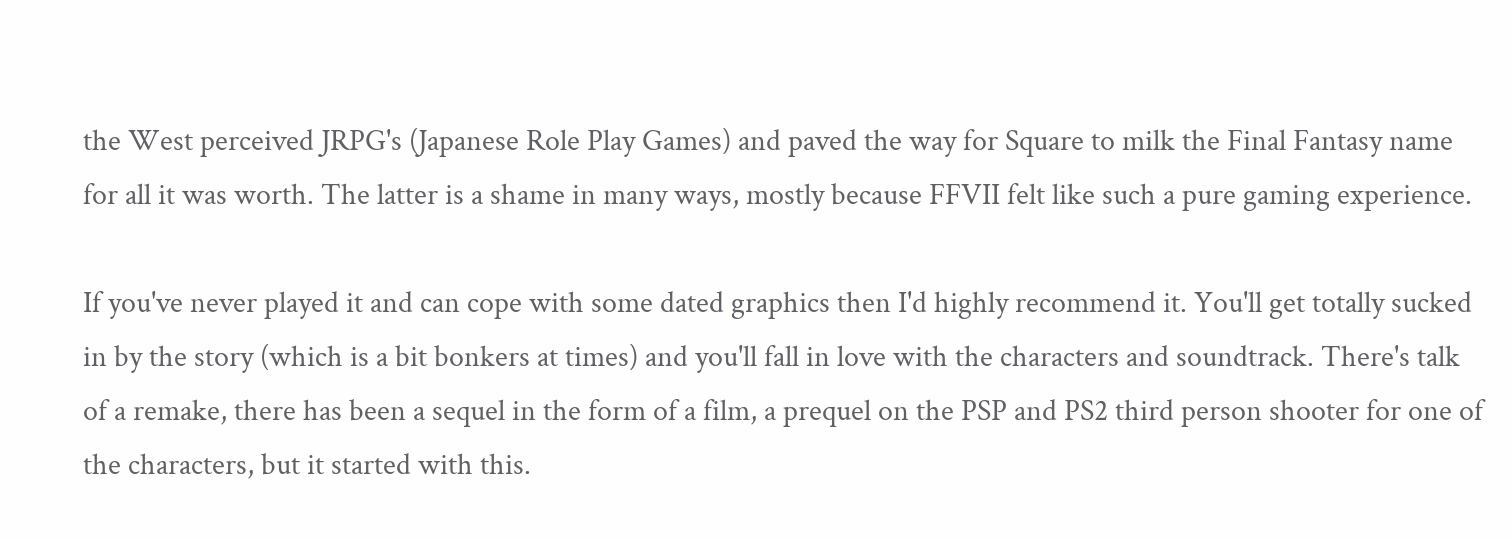the West perceived JRPG's (Japanese Role Play Games) and paved the way for Square to milk the Final Fantasy name for all it was worth. The latter is a shame in many ways, mostly because FFVII felt like such a pure gaming experience.

If you've never played it and can cope with some dated graphics then I'd highly recommend it. You'll get totally sucked in by the story (which is a bit bonkers at times) and you'll fall in love with the characters and soundtrack. There's talk of a remake, there has been a sequel in the form of a film, a prequel on the PSP and PS2 third person shooter for one of the characters, but it started with this.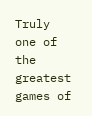Truly one of the greatest games of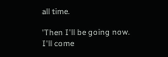all time.

'Then I'll be going now. I'll come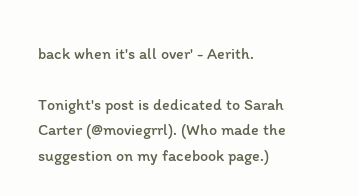back when it's all over' - Aerith.

Tonight's post is dedicated to Sarah Carter (@moviegrrl). (Who made the suggestion on my facebook page.)